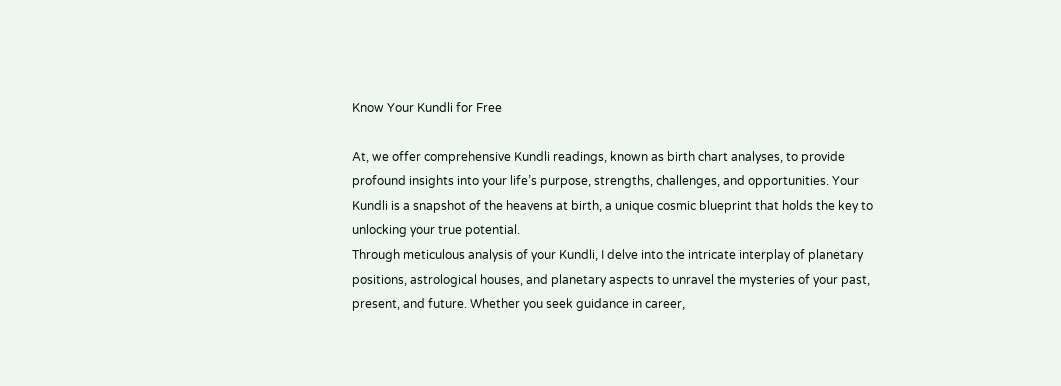Know Your Kundli for Free

At, we offer comprehensive Kundli readings, known as birth chart analyses, to provide profound insights into your life’s purpose, strengths, challenges, and opportunities. Your Kundli is a snapshot of the heavens at birth, a unique cosmic blueprint that holds the key to unlocking your true potential.
Through meticulous analysis of your Kundli, I delve into the intricate interplay of planetary positions, astrological houses, and planetary aspects to unravel the mysteries of your past, present, and future. Whether you seek guidance in career,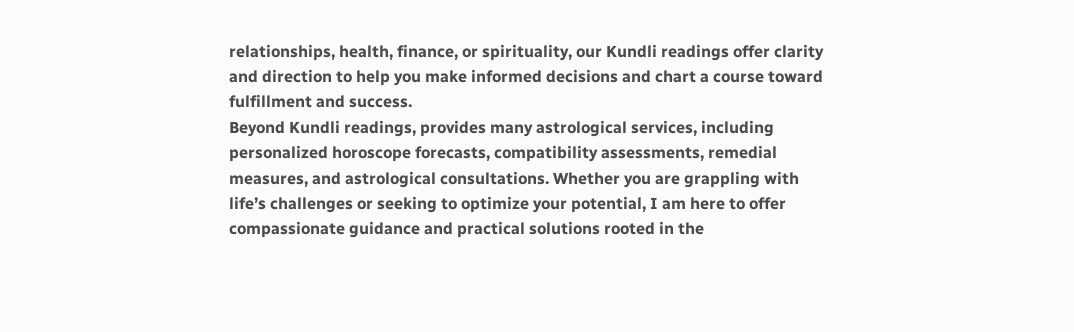relationships, health, finance, or spirituality, our Kundli readings offer clarity and direction to help you make informed decisions and chart a course toward fulfillment and success.
Beyond Kundli readings, provides many astrological services, including personalized horoscope forecasts, compatibility assessments, remedial measures, and astrological consultations. Whether you are grappling with life’s challenges or seeking to optimize your potential, I am here to offer compassionate guidance and practical solutions rooted in the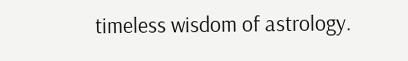timeless wisdom of astrology.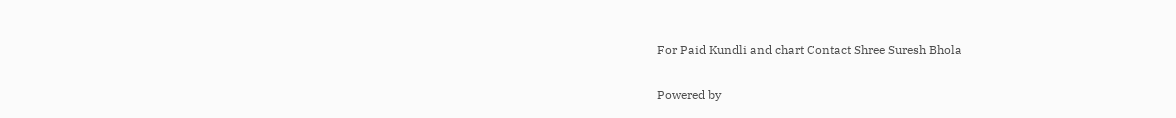For Paid Kundli and chart Contact Shree Suresh Bhola

Powered by